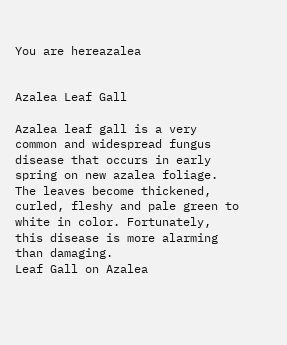You are hereazalea


Azalea Leaf Gall

Azalea leaf gall is a very common and widespread fungus disease that occurs in early spring on new azalea foliage. The leaves become thickened, curled, fleshy and pale green to white in color. Fortunately, this disease is more alarming than damaging.
Leaf Gall on Azalea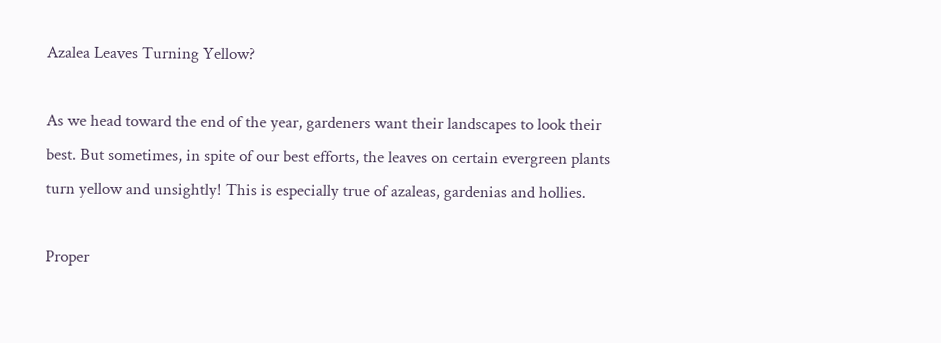Azalea Leaves Turning Yellow?

As we head toward the end of the year, gardeners want their landscapes to look their best. But sometimes, in spite of our best efforts, the leaves on certain evergreen plants turn yellow and unsightly! This is especially true of azaleas, gardenias and hollies.

Proper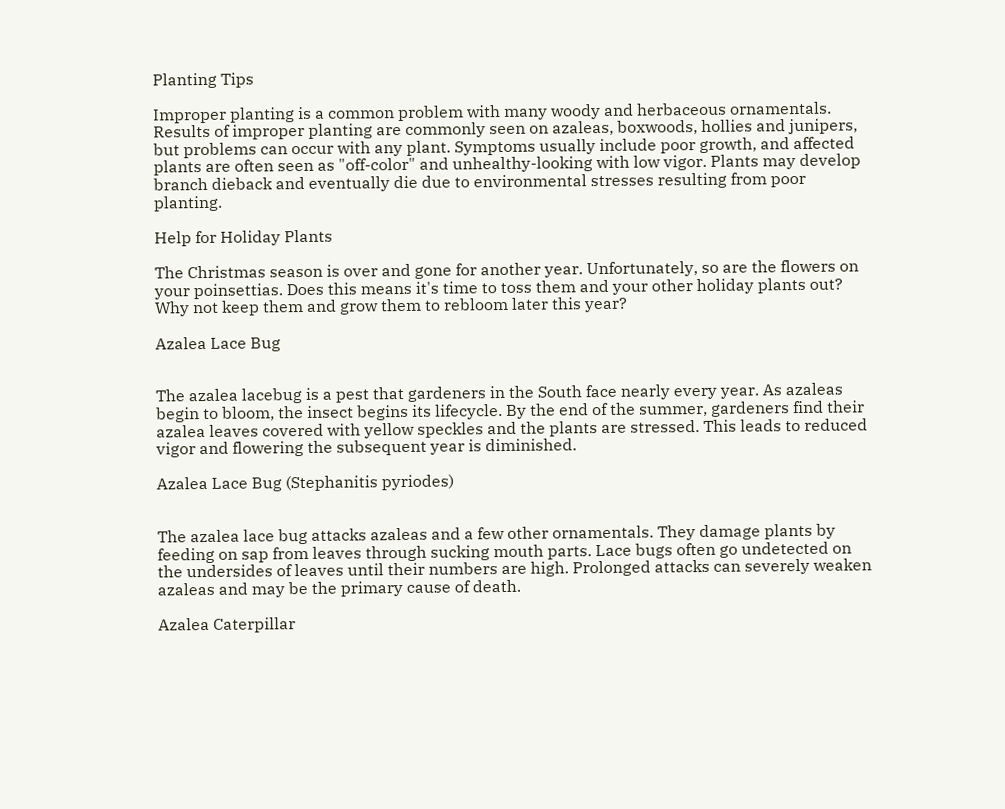Planting Tips

Improper planting is a common problem with many woody and herbaceous ornamentals. Results of improper planting are commonly seen on azaleas, boxwoods, hollies and junipers, but problems can occur with any plant. Symptoms usually include poor growth, and affected plants are often seen as "off-color" and unhealthy-looking with low vigor. Plants may develop branch dieback and eventually die due to environmental stresses resulting from poor planting.

Help for Holiday Plants

The Christmas season is over and gone for another year. Unfortunately, so are the flowers on your poinsettias. Does this means it's time to toss them and your other holiday plants out? Why not keep them and grow them to rebloom later this year?

Azalea Lace Bug


The azalea lacebug is a pest that gardeners in the South face nearly every year. As azaleas begin to bloom, the insect begins its lifecycle. By the end of the summer, gardeners find their azalea leaves covered with yellow speckles and the plants are stressed. This leads to reduced vigor and flowering the subsequent year is diminished.

Azalea Lace Bug (Stephanitis pyriodes)


The azalea lace bug attacks azaleas and a few other ornamentals. They damage plants by feeding on sap from leaves through sucking mouth parts. Lace bugs often go undetected on the undersides of leaves until their numbers are high. Prolonged attacks can severely weaken azaleas and may be the primary cause of death.

Azalea Caterpillar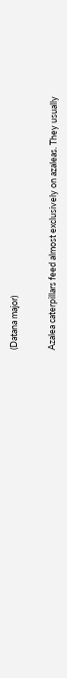(Datana major)


Azalea caterpillars feed almost exclusively on azaleas. They usually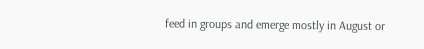feed in groups and emerge mostly in August or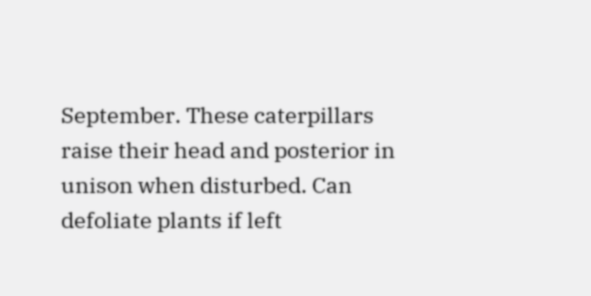September. These caterpillars raise their head and posterior in unison when disturbed. Can defoliate plants if left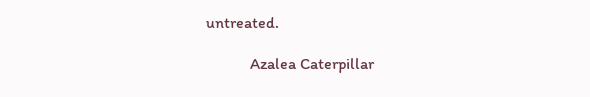untreated.

           Azalea Caterpillar